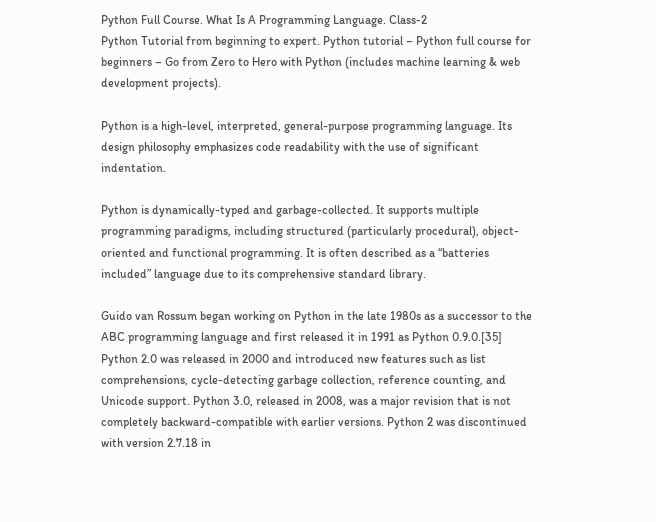Python Full Course. What Is A Programming Language. Class-2
Python Tutorial from beginning to expert. Python tutorial – Python full course for beginners – Go from Zero to Hero with Python (includes machine learning & web development projects).

Python is a high-level, interpreted, general-purpose programming language. Its design philosophy emphasizes code readability with the use of significant indentation.

Python is dynamically-typed and garbage-collected. It supports multiple programming paradigms, including structured (particularly procedural), object-oriented and functional programming. It is often described as a “batteries included” language due to its comprehensive standard library.

Guido van Rossum began working on Python in the late 1980s as a successor to the ABC programming language and first released it in 1991 as Python 0.9.0.[35] Python 2.0 was released in 2000 and introduced new features such as list comprehensions, cycle-detecting garbage collection, reference counting, and Unicode support. Python 3.0, released in 2008, was a major revision that is not completely backward-compatible with earlier versions. Python 2 was discontinued with version 2.7.18 in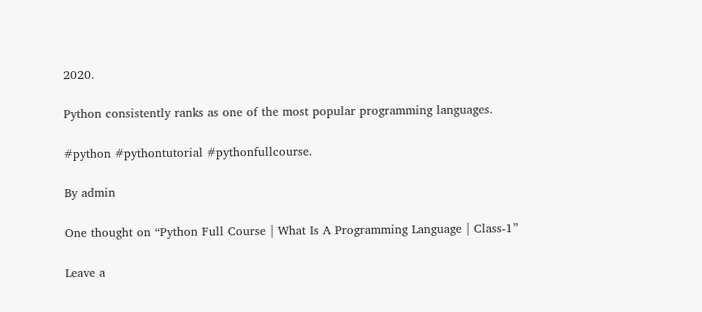2020.

Python consistently ranks as one of the most popular programming languages.

#python #pythontutorial #pythonfullcourse.

By admin

One thought on “Python Full Course | What Is A Programming Language | Class-1”

Leave a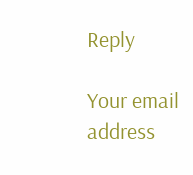Reply

Your email address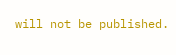will not be published.